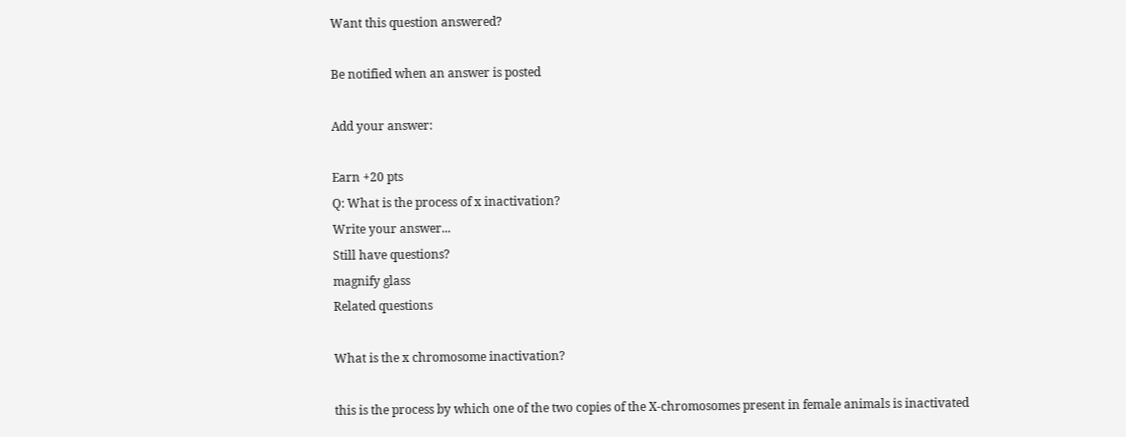Want this question answered?

Be notified when an answer is posted

Add your answer:

Earn +20 pts
Q: What is the process of x inactivation?
Write your answer...
Still have questions?
magnify glass
Related questions

What is the x chromosome inactivation?

this is the process by which one of the two copies of the X-chromosomes present in female animals is inactivated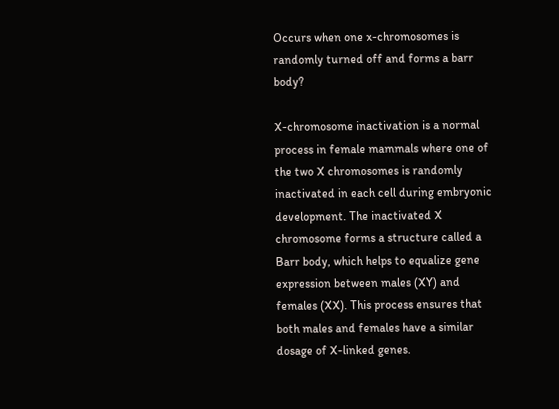Occurs when one x-chromosomes is randomly turned off and forms a barr body?

X-chromosome inactivation is a normal process in female mammals where one of the two X chromosomes is randomly inactivated in each cell during embryonic development. The inactivated X chromosome forms a structure called a Barr body, which helps to equalize gene expression between males (XY) and females (XX). This process ensures that both males and females have a similar dosage of X-linked genes.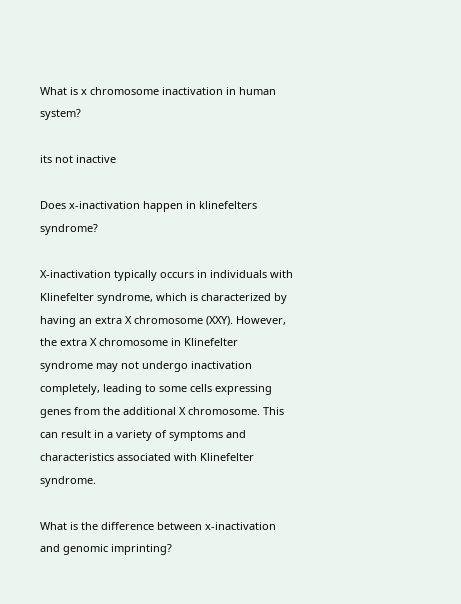What is x chromosome inactivation in human system?

its not inactive

Does x-inactivation happen in klinefelters syndrome?

X-inactivation typically occurs in individuals with Klinefelter syndrome, which is characterized by having an extra X chromosome (XXY). However, the extra X chromosome in Klinefelter syndrome may not undergo inactivation completely, leading to some cells expressing genes from the additional X chromosome. This can result in a variety of symptoms and characteristics associated with Klinefelter syndrome.

What is the difference between x-inactivation and genomic imprinting?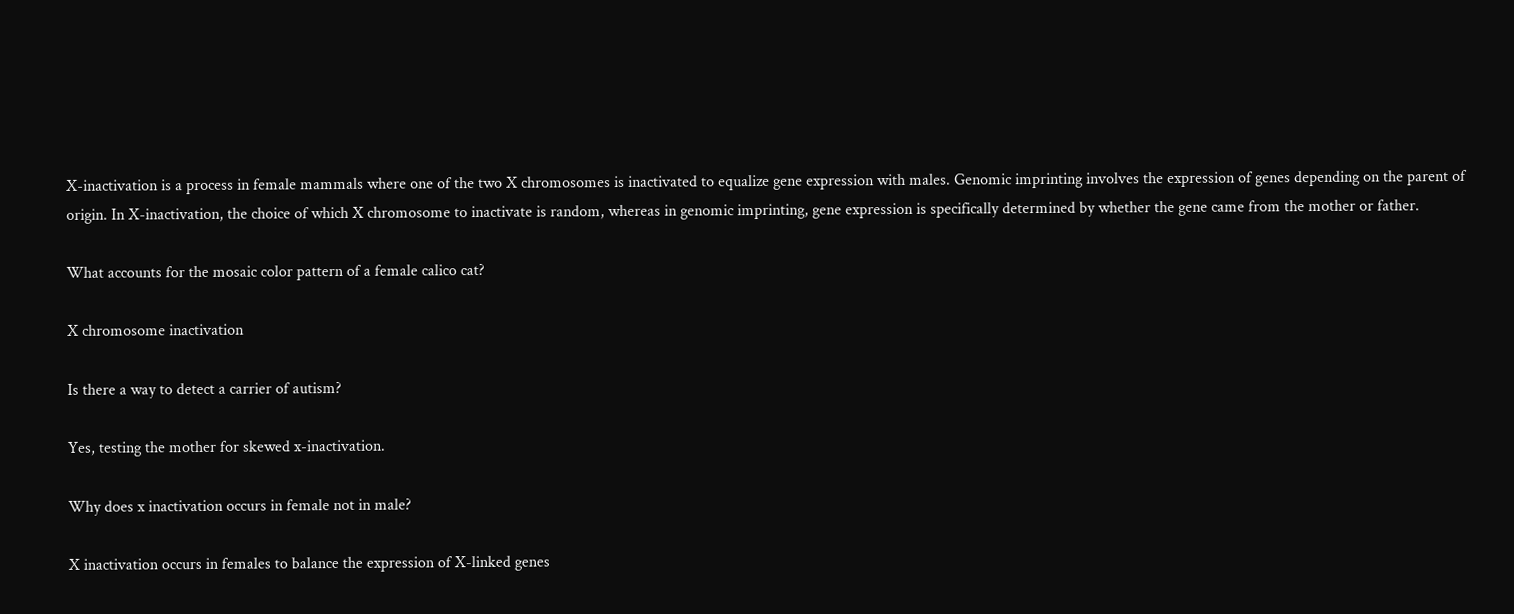X-inactivation is a process in female mammals where one of the two X chromosomes is inactivated to equalize gene expression with males. Genomic imprinting involves the expression of genes depending on the parent of origin. In X-inactivation, the choice of which X chromosome to inactivate is random, whereas in genomic imprinting, gene expression is specifically determined by whether the gene came from the mother or father.

What accounts for the mosaic color pattern of a female calico cat?

X chromosome inactivation

Is there a way to detect a carrier of autism?

Yes, testing the mother for skewed x-inactivation.

Why does x inactivation occurs in female not in male?

X inactivation occurs in females to balance the expression of X-linked genes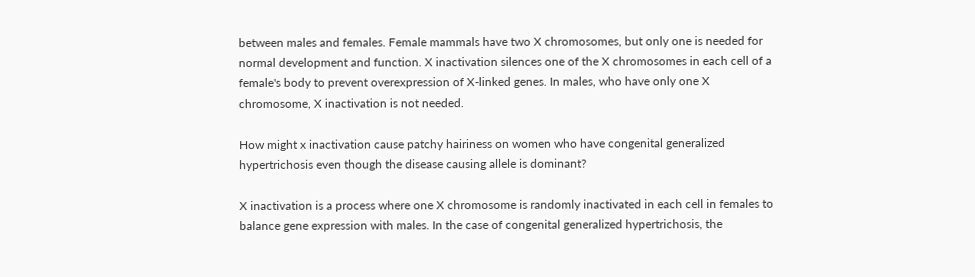between males and females. Female mammals have two X chromosomes, but only one is needed for normal development and function. X inactivation silences one of the X chromosomes in each cell of a female's body to prevent overexpression of X-linked genes. In males, who have only one X chromosome, X inactivation is not needed.

How might x inactivation cause patchy hairiness on women who have congenital generalized hypertrichosis even though the disease causing allele is dominant?

X inactivation is a process where one X chromosome is randomly inactivated in each cell in females to balance gene expression with males. In the case of congenital generalized hypertrichosis, the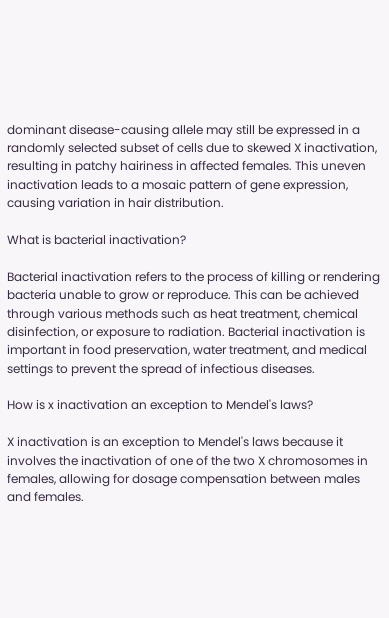dominant disease-causing allele may still be expressed in a randomly selected subset of cells due to skewed X inactivation, resulting in patchy hairiness in affected females. This uneven inactivation leads to a mosaic pattern of gene expression, causing variation in hair distribution.

What is bacterial inactivation?

Bacterial inactivation refers to the process of killing or rendering bacteria unable to grow or reproduce. This can be achieved through various methods such as heat treatment, chemical disinfection, or exposure to radiation. Bacterial inactivation is important in food preservation, water treatment, and medical settings to prevent the spread of infectious diseases.

How is x inactivation an exception to Mendel's laws?

X inactivation is an exception to Mendel's laws because it involves the inactivation of one of the two X chromosomes in females, allowing for dosage compensation between males and females.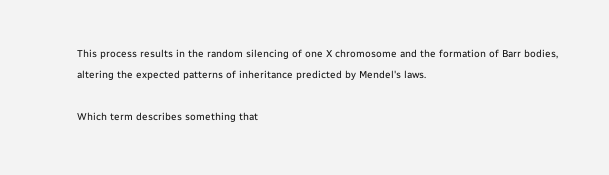This process results in the random silencing of one X chromosome and the formation of Barr bodies, altering the expected patterns of inheritance predicted by Mendel's laws.

Which term describes something that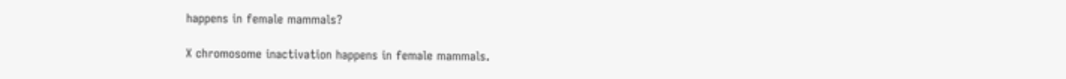happens in female mammals?

X chromosome inactivation happens in female mammals.